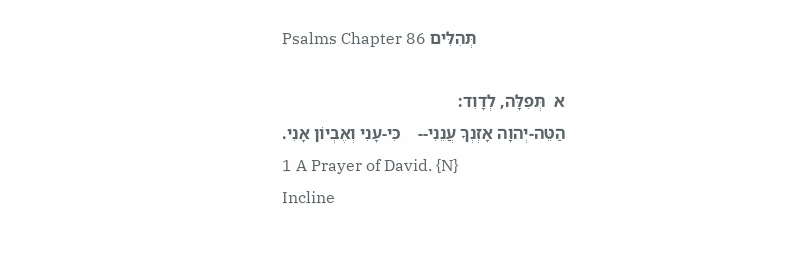Psalms Chapter 86 תְּהִלִּים

א  תְּפִלָּה, לְדָוִד:
הַטֵּה-יְהוָה אָזְנְךָ עֲנֵנִי--    כִּי-עָנִי וְאֶבְיוֹן אָנִי.
1 A Prayer of David. {N}
Incline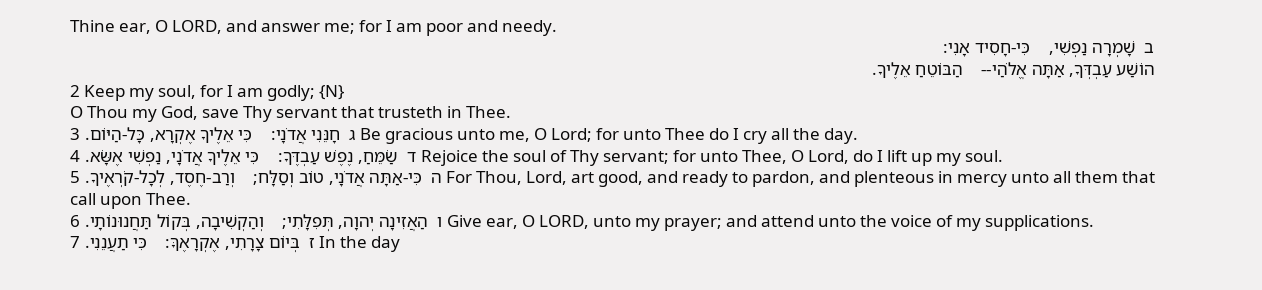Thine ear, O LORD, and answer me; for I am poor and needy.
ב  שָׁמְרָה נַפְשִׁי,    כִּי-חָסִיד אָנִי:
הוֹשַׁע עַבְדְּךָ, אַתָּה אֱלֹהַי--    הַבּוֹטֵחַ אֵלֶיךָ.
2 Keep my soul, for I am godly; {N}
O Thou my God, save Thy servant that trusteth in Thee.
ג  חָנֵּנִי אֲדֹנָי:    כִּי אֵלֶיךָ אֶקְרָא, כָּל-הַיּוֹם. 3 Be gracious unto me, O Lord; for unto Thee do I cry all the day.
ד  שַׂמֵּחַ, נֶפֶשׁ עַבְדֶּךָ:    כִּי אֵלֶיךָ אֲדֹנָי, נַפְשִׁי אֶשָּׂא. 4 Rejoice the soul of Thy servant; for unto Thee, O Lord, do I lift up my soul.
ה  כִּי-אַתָּה אֲדֹנָי, טוֹב וְסַלָּח;    וְרַב-חֶסֶד, לְכָל-קֹרְאֶיךָ. 5 For Thou, Lord, art good, and ready to pardon, and plenteous in mercy unto all them that call upon Thee.
ו  הַאֲזִינָה יְהוָה, תְּפִלָּתִי;    וְהַקְשִׁיבָה, בְּקוֹל תַּחֲנוּנוֹתָי. 6 Give ear, O LORD, unto my prayer; and attend unto the voice of my supplications.
ז  בְּיוֹם צָרָתִי, אֶקְרָאֶךָּ:    כִּי תַעֲנֵנִי. 7 In the day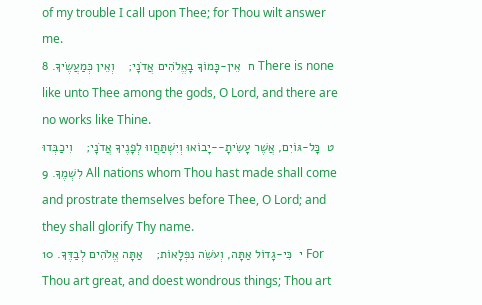of my trouble I call upon Thee; for Thou wilt answer me.
ח  אֵין-כָּמוֹךָ בָאֱלֹהִים אֲדֹנָי;    וְאֵין כְּמַעֲשֶׂיךָ. 8 There is none like unto Thee among the gods, O Lord, and there are no works like Thine.
ט  כָּל-גּוֹיִם, אֲשֶׁר עָשִׂיתָ--יָבוֹאוּ וְיִשְׁתַּחֲווּ לְפָנֶיךָ אֲדֹנָי;    וִיכַבְּדוּ לִשְׁמֶךָ. 9 All nations whom Thou hast made shall come and prostrate themselves before Thee, O Lord; and they shall glorify Thy name.
י  כִּי-גָדוֹל אַתָּה, וְעֹשֵׂה נִפְלָאוֹת;    אַתָּה אֱלֹהִים לְבַדֶּךָ. 10 For Thou art great, and doest wondrous things; Thou art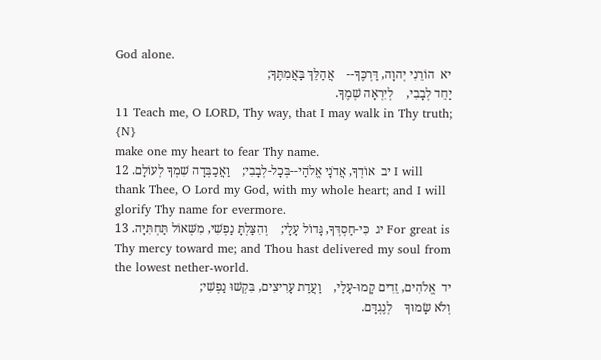God alone.
יא  הוֹרֵנִי יְהוָה, דַּרְכֶּךָ--    אֲהַלֵּךְ בַּאֲמִתֶּךָ;
יַחֵד לְבָבִי,    לְיִרְאָה שְׁמֶךָ.
11 Teach me, O LORD, Thy way, that I may walk in Thy truth; {N}
make one my heart to fear Thy name.
יב  אוֹדְךָ, אֲדֹנָי אֱלֹהַי--בְּכָל-לְבָבִי;    וַאֲכַבְּדָה שִׁמְךָ לְעוֹלָם. 12 I will thank Thee, O Lord my God, with my whole heart; and I will glorify Thy name for evermore.
יג  כִּי-חַסְדְּךָ, גָּדוֹל עָלָי;    וְהִצַּלְתָּ נַפְשִׁי, מִשְּׁאוֹל תַּחְתִּיָּה. 13 For great is Thy mercy toward me; and Thou hast delivered my soul from the lowest nether-world.
יד  אֱלֹהִים, זֵדִים קָמוּ-עָלַי,    וַעֲדַת עָרִיצִים, בִּקְשׁוּ נַפְשִׁי;
וְלֹא שָׂמוּךָ    לְנֶגְדָּם.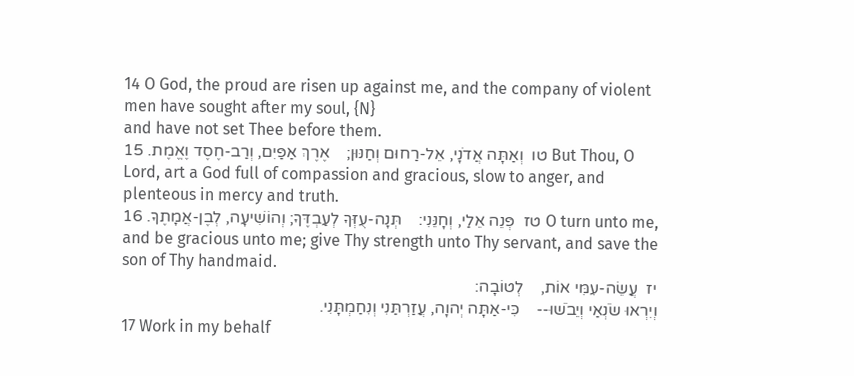14 O God, the proud are risen up against me, and the company of violent men have sought after my soul, {N}
and have not set Thee before them.
טו  וְאַתָּה אֲדֹנָי, אֵל-רַחוּם וְחַנּוּן;    אֶרֶךְ אַפַּיִם, וְרַב-חֶסֶד וֶאֱמֶת. 15 But Thou, O Lord, art a God full of compassion and gracious, slow to anger, and plenteous in mercy and truth.
טז  פְּנֵה אֵלַי, וְחָנֵּנִי:    תְּנָה-עֻזְּךָ לְעַבְדֶּךָ; וְהוֹשִׁיעָה, לְבֶן-אֲמָתֶךָ. 16 O turn unto me, and be gracious unto me; give Thy strength unto Thy servant, and save the son of Thy handmaid.
יז  עֲשֵׂה-עִמִּי אוֹת,    לְטוֹבָה:
וְיִרְאוּ שֹׂנְאַי וְיֵבֹשׁוּ--    כִּי-אַתָּה יְהוָה, עֲזַרְתַּנִי וְנִחַמְתָּנִי.
17 Work in my behalf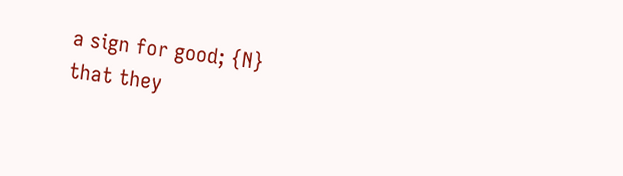a sign for good; {N}
that they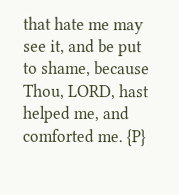that hate me may see it, and be put to shame, because Thou, LORD, hast helped me, and comforted me. {P}